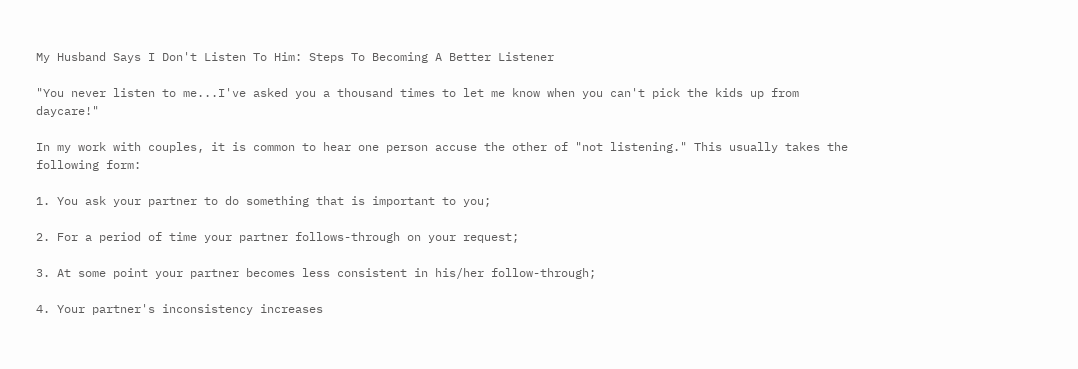My Husband Says I Don't Listen To Him: Steps To Becoming A Better Listener

"You never listen to me...I've asked you a thousand times to let me know when you can't pick the kids up from daycare!"

In my work with couples, it is common to hear one person accuse the other of "not listening." This usually takes the following form:

1. You ask your partner to do something that is important to you;

2. For a period of time your partner follows-through on your request;

3. At some point your partner becomes less consistent in his/her follow-through;

4. Your partner's inconsistency increases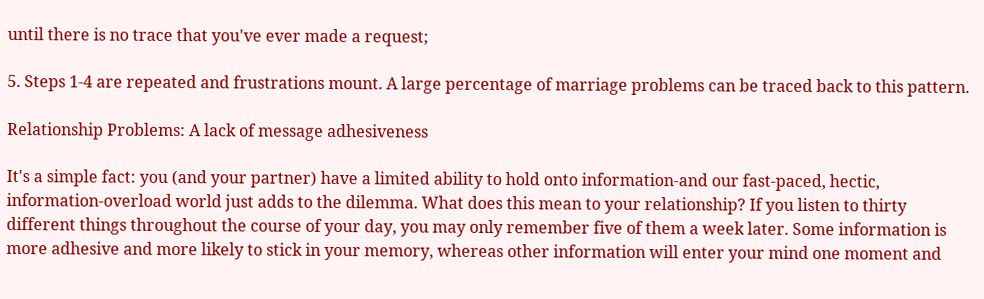until there is no trace that you've ever made a request;

5. Steps 1-4 are repeated and frustrations mount. A large percentage of marriage problems can be traced back to this pattern.

Relationship Problems: A lack of message adhesiveness

It's a simple fact: you (and your partner) have a limited ability to hold onto information-and our fast-paced, hectic, information-overload world just adds to the dilemma. What does this mean to your relationship? If you listen to thirty different things throughout the course of your day, you may only remember five of them a week later. Some information is more adhesive and more likely to stick in your memory, whereas other information will enter your mind one moment and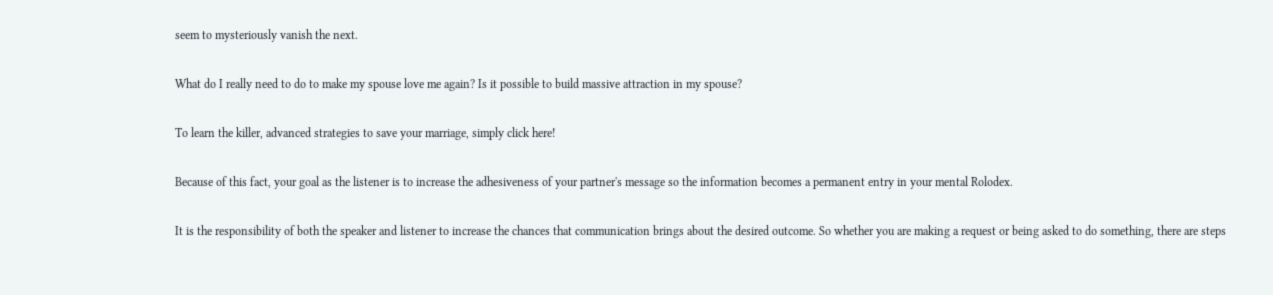seem to mysteriously vanish the next.

What do I really need to do to make my spouse love me again? Is it possible to build massive attraction in my spouse?

To learn the killer, advanced strategies to save your marriage, simply click here!

Because of this fact, your goal as the listener is to increase the adhesiveness of your partner's message so the information becomes a permanent entry in your mental Rolodex.

It is the responsibility of both the speaker and listener to increase the chances that communication brings about the desired outcome. So whether you are making a request or being asked to do something, there are steps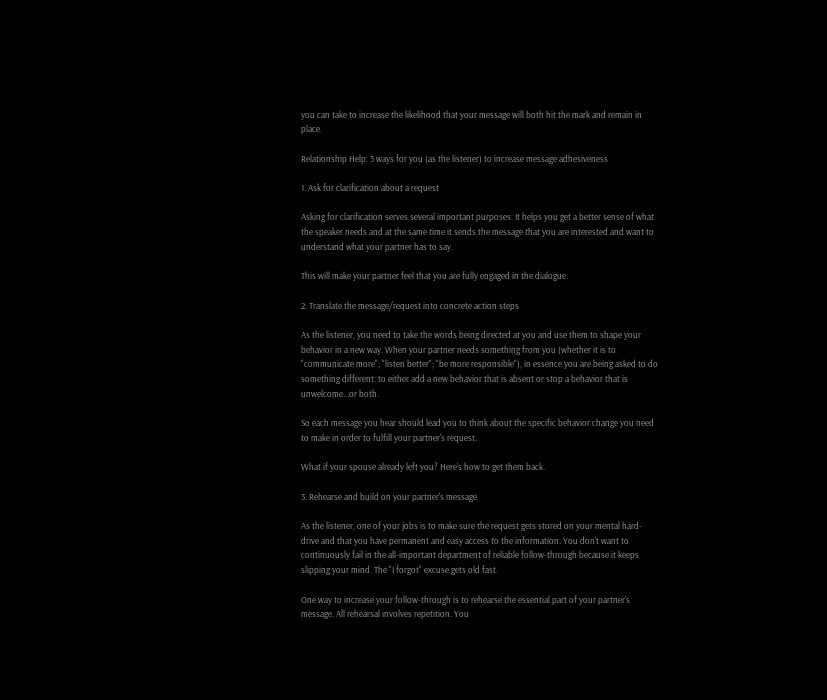you can take to increase the likelihood that your message will both hit the mark and remain in place.

Relationship Help: 3 ways for you (as the listener) to increase message adhesiveness

1. Ask for clarification about a request

Asking for clarification serves several important purposes: It helps you get a better sense of what the speaker needs and at the same time it sends the message that you are interested and want to understand what your partner has to say.

This will make your partner feel that you are fully engaged in the dialogue.

2. Translate the message/request into concrete action steps

As the listener, you need to take the words being directed at you and use them to shape your behavior in a new way. When your partner needs something from you (whether it is to "communicate more"; "listen better"; "be more responsible"), in essence you are being asked to do something different: to either add a new behavior that is absent or stop a behavior that is unwelcome...or both.

So each message you hear should lead you to think about the specific behavior change you need to make in order to fulfill your partner's request.

What if your spouse already left you? Here's how to get them back.

3. Rehearse and build on your partner's message

As the listener, one of your jobs is to make sure the request gets stored on your mental hard-drive and that you have permanent and easy access to the information. You don't want to continuously fail in the all-important department of reliable follow-through because it keeps slipping your mind. The "I forgot" excuse gets old fast.

One way to increase your follow-through is to rehearse the essential part of your partner's message. All rehearsal involves repetition. You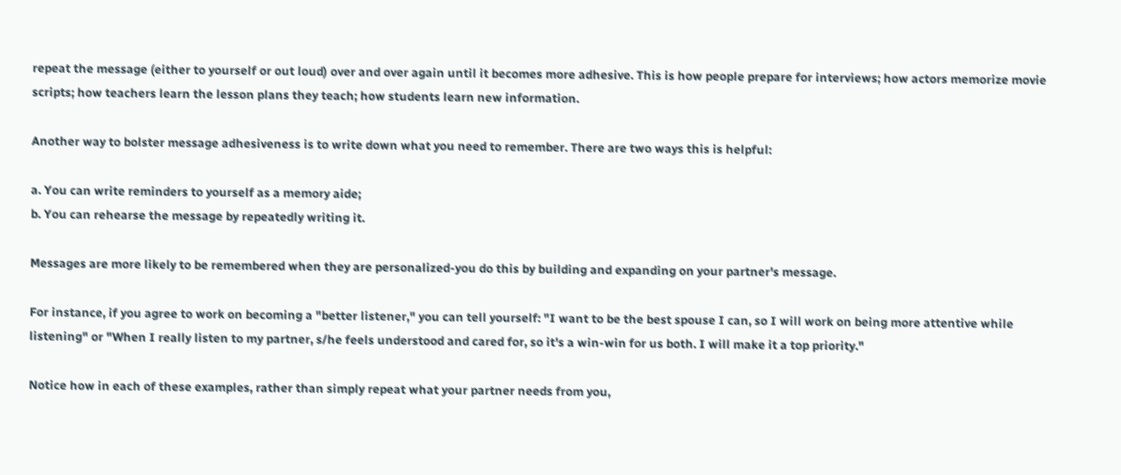repeat the message (either to yourself or out loud) over and over again until it becomes more adhesive. This is how people prepare for interviews; how actors memorize movie scripts; how teachers learn the lesson plans they teach; how students learn new information.

Another way to bolster message adhesiveness is to write down what you need to remember. There are two ways this is helpful:

a. You can write reminders to yourself as a memory aide;
b. You can rehearse the message by repeatedly writing it.

Messages are more likely to be remembered when they are personalized-you do this by building and expanding on your partner's message.

For instance, if you agree to work on becoming a "better listener," you can tell yourself: "I want to be the best spouse I can, so I will work on being more attentive while listening" or "When I really listen to my partner, s/he feels understood and cared for, so it's a win-win for us both. I will make it a top priority."

Notice how in each of these examples, rather than simply repeat what your partner needs from you,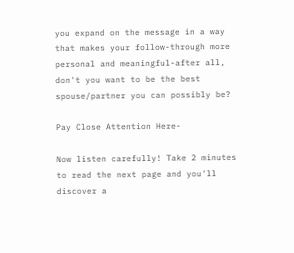you expand on the message in a way that makes your follow-through more personal and meaningful-after all, don't you want to be the best spouse/partner you can possibly be?

Pay Close Attention Here-

Now listen carefully! Take 2 minutes to read the next page and you'll discover a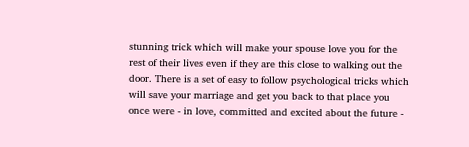stunning trick which will make your spouse love you for the rest of their lives even if they are this close to walking out the door. There is a set of easy to follow psychological tricks which will save your marriage and get you back to that place you once were - in love, committed and excited about the future -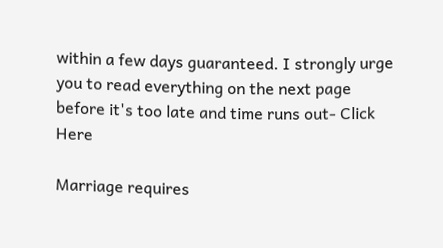within a few days guaranteed. I strongly urge you to read everything on the next page before it's too late and time runs out- Click Here

Marriage requires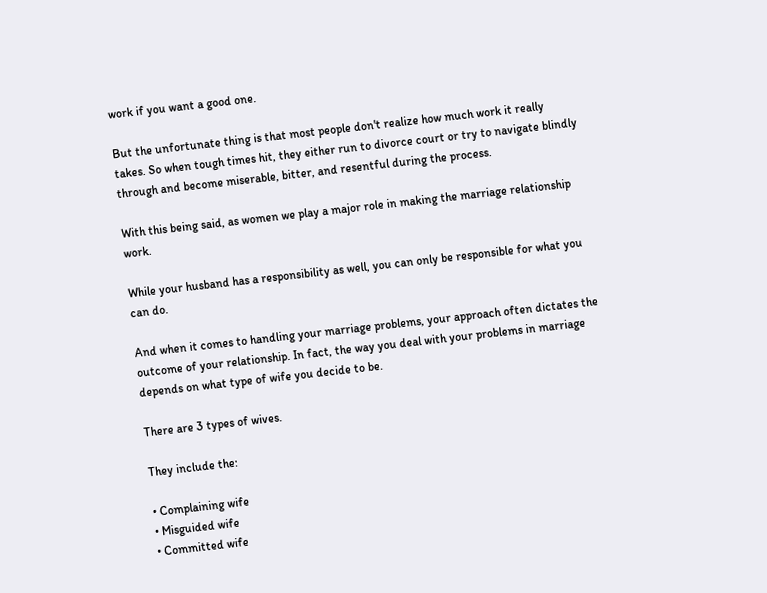work if you want a good one.

But the unfortunate thing is that most people don't realize how much work it really takes. So when tough times hit, they either run to divorce court or try to navigate blindly through and become miserable, bitter, and resentful during the process.

With this being said, as women we play a major role in making the marriage relationship work.

While your husband has a responsibility as well, you can only be responsible for what you can do.

And when it comes to handling your marriage problems, your approach often dictates the outcome of your relationship. In fact, the way you deal with your problems in marriage depends on what type of wife you decide to be.

There are 3 types of wives.

They include the:

• Complaining wife
• Misguided wife
• Committed wife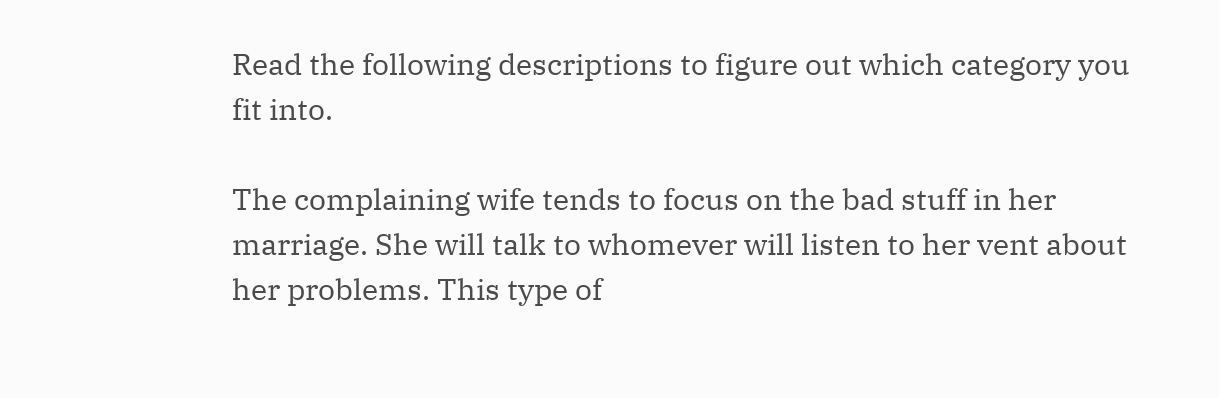Read the following descriptions to figure out which category you fit into.

The complaining wife tends to focus on the bad stuff in her marriage. She will talk to whomever will listen to her vent about her problems. This type of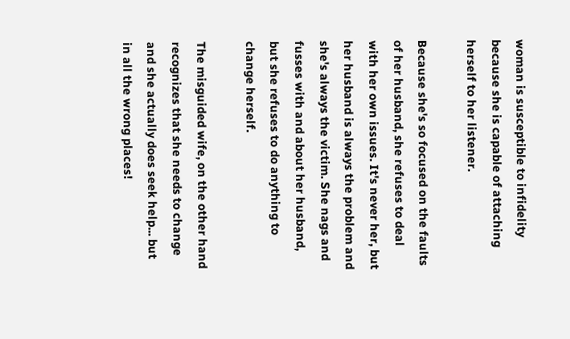woman is susceptible to infidelity because she is capable of attaching herself to her listener.

Because she's so focused on the faults of her husband, she refuses to deal with her own issues. It's never her, but her husband is always the problem and she's always the victim. She nags and fusses with and about her husband, but she refuses to do anything to change herself.

The misguided wife, on the other hand recognizes that she needs to change and she actually does seek help... but in all the wrong places!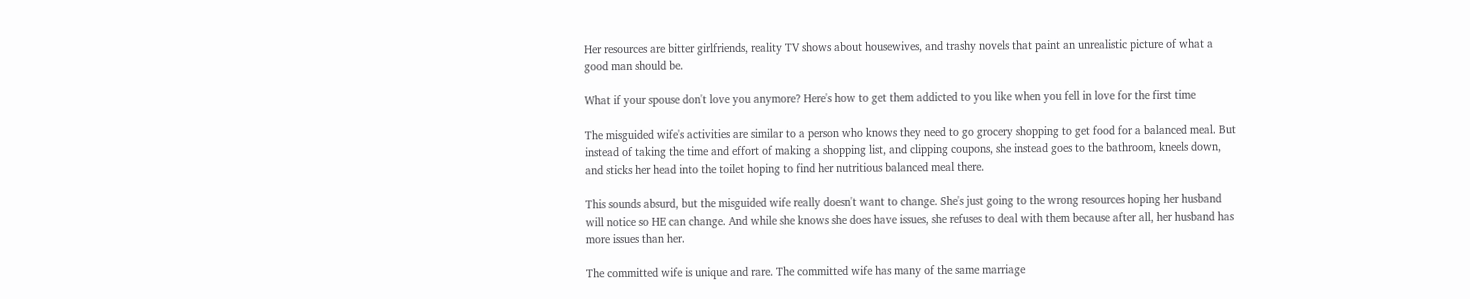Her resources are bitter girlfriends, reality TV shows about housewives, and trashy novels that paint an unrealistic picture of what a good man should be.

What if your spouse don't love you anymore? Here's how to get them addicted to you like when you fell in love for the first time

The misguided wife's activities are similar to a person who knows they need to go grocery shopping to get food for a balanced meal. But instead of taking the time and effort of making a shopping list, and clipping coupons, she instead goes to the bathroom, kneels down, and sticks her head into the toilet hoping to find her nutritious balanced meal there.

This sounds absurd, but the misguided wife really doesn't want to change. She's just going to the wrong resources hoping her husband will notice so HE can change. And while she knows she does have issues, she refuses to deal with them because after all, her husband has more issues than her.

The committed wife is unique and rare. The committed wife has many of the same marriage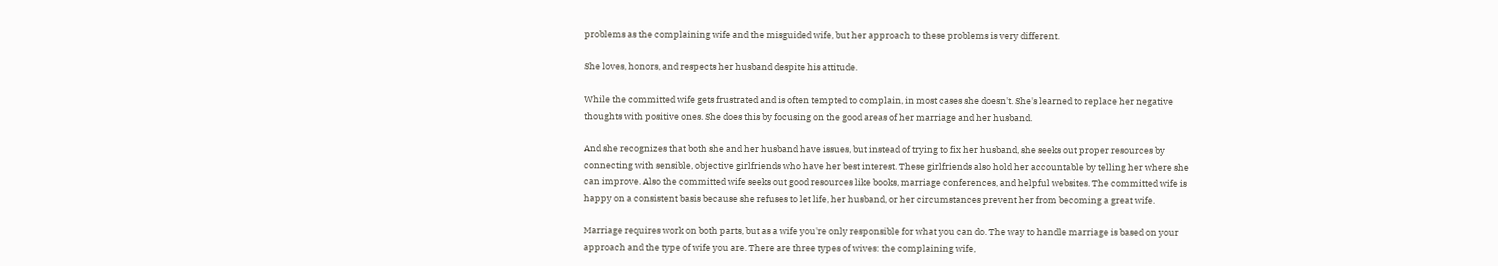problems as the complaining wife and the misguided wife, but her approach to these problems is very different.

She loves, honors, and respects her husband despite his attitude.

While the committed wife gets frustrated and is often tempted to complain, in most cases she doesn't. She's learned to replace her negative thoughts with positive ones. She does this by focusing on the good areas of her marriage and her husband.

And she recognizes that both she and her husband have issues, but instead of trying to fix her husband, she seeks out proper resources by connecting with sensible, objective girlfriends who have her best interest. These girlfriends also hold her accountable by telling her where she can improve. Also the committed wife seeks out good resources like books, marriage conferences, and helpful websites. The committed wife is happy on a consistent basis because she refuses to let life, her husband, or her circumstances prevent her from becoming a great wife.

Marriage requires work on both parts, but as a wife you're only responsible for what you can do. The way to handle marriage is based on your approach and the type of wife you are. There are three types of wives: the complaining wife,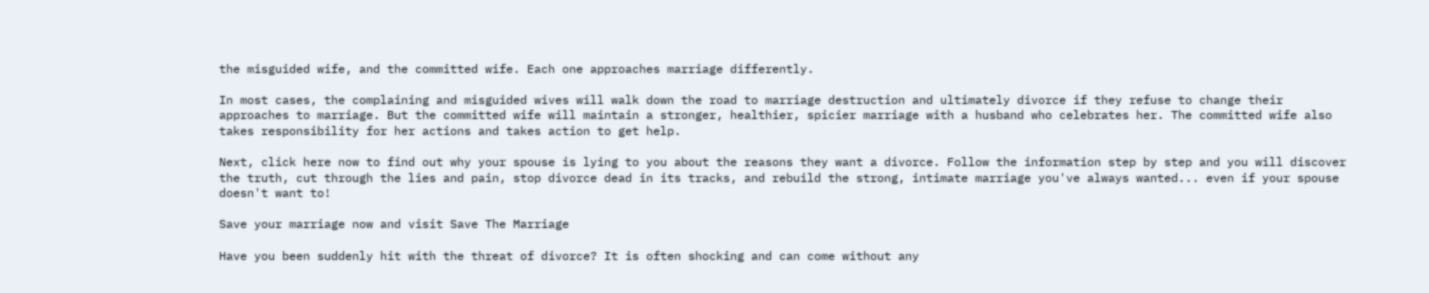the misguided wife, and the committed wife. Each one approaches marriage differently.

In most cases, the complaining and misguided wives will walk down the road to marriage destruction and ultimately divorce if they refuse to change their approaches to marriage. But the committed wife will maintain a stronger, healthier, spicier marriage with a husband who celebrates her. The committed wife also takes responsibility for her actions and takes action to get help.

Next, click here now to find out why your spouse is lying to you about the reasons they want a divorce. Follow the information step by step and you will discover the truth, cut through the lies and pain, stop divorce dead in its tracks, and rebuild the strong, intimate marriage you've always wanted... even if your spouse doesn't want to!

Save your marriage now and visit Save The Marriage

Have you been suddenly hit with the threat of divorce? It is often shocking and can come without any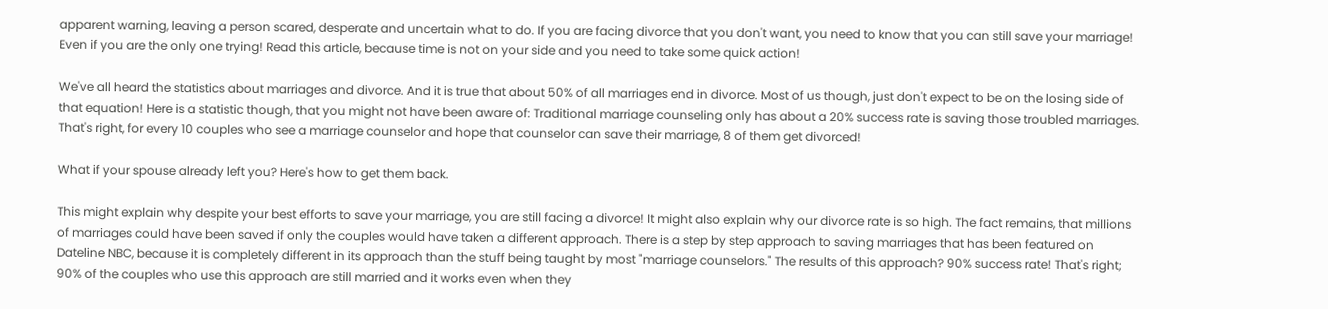apparent warning, leaving a person scared, desperate and uncertain what to do. If you are facing divorce that you don't want, you need to know that you can still save your marriage! Even if you are the only one trying! Read this article, because time is not on your side and you need to take some quick action!

We've all heard the statistics about marriages and divorce. And it is true that about 50% of all marriages end in divorce. Most of us though, just don't expect to be on the losing side of that equation! Here is a statistic though, that you might not have been aware of: Traditional marriage counseling only has about a 20% success rate is saving those troubled marriages. That's right, for every 10 couples who see a marriage counselor and hope that counselor can save their marriage, 8 of them get divorced!

What if your spouse already left you? Here's how to get them back.

This might explain why despite your best efforts to save your marriage, you are still facing a divorce! It might also explain why our divorce rate is so high. The fact remains, that millions of marriages could have been saved if only the couples would have taken a different approach. There is a step by step approach to saving marriages that has been featured on Dateline NBC, because it is completely different in its approach than the stuff being taught by most "marriage counselors." The results of this approach? 90% success rate! That's right; 90% of the couples who use this approach are still married and it works even when they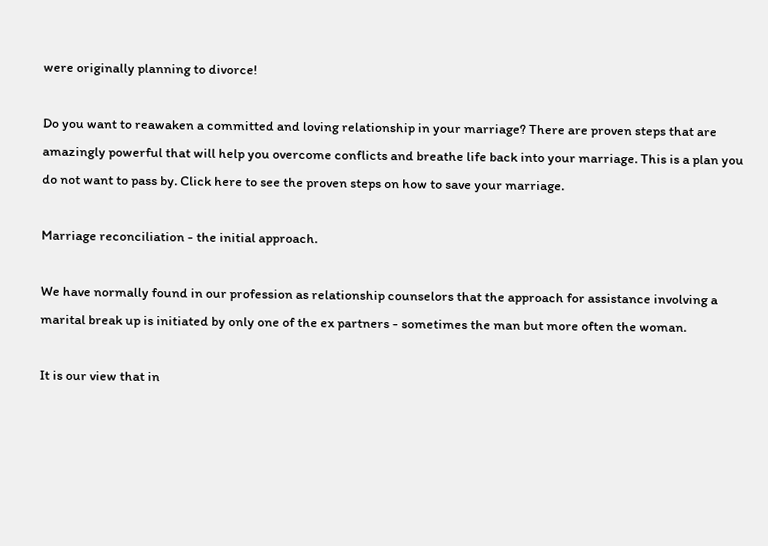were originally planning to divorce!

Do you want to reawaken a committed and loving relationship in your marriage? There are proven steps that are amazingly powerful that will help you overcome conflicts and breathe life back into your marriage. This is a plan you do not want to pass by. Click here to see the proven steps on how to save your marriage.

Marriage reconciliation - the initial approach.

We have normally found in our profession as relationship counselors that the approach for assistance involving a marital break up is initiated by only one of the ex partners - sometimes the man but more often the woman.

It is our view that in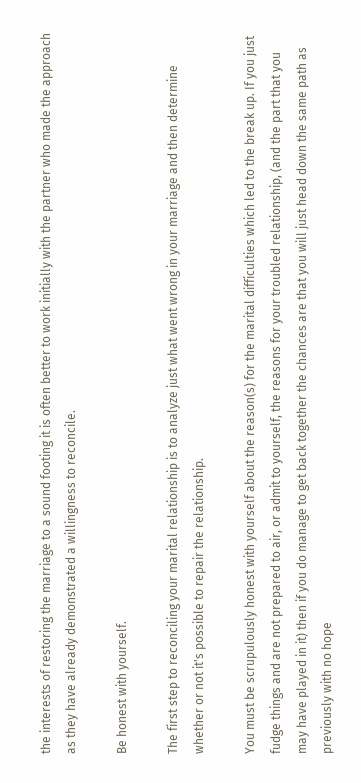the interests of restoring the marriage to a sound footing it is often better to work initially with the partner who made the approach as they have already demonstrated a willingness to reconcile.

Be honest with yourself.

The first step to reconciling your marital relationship is to analyze just what went wrong in your marriage and then determine whether or not it's possible to repair the relationship.

You must be scrupulously honest with yourself about the reason(s) for the marital difficulties which led to the break up. If you just fudge things and are not prepared to air, or admit to yourself, the reasons for your troubled relationship, (and the part that you may have played in it) then if you do manage to get back together the chances are that you will just head down the same path as previously with no hope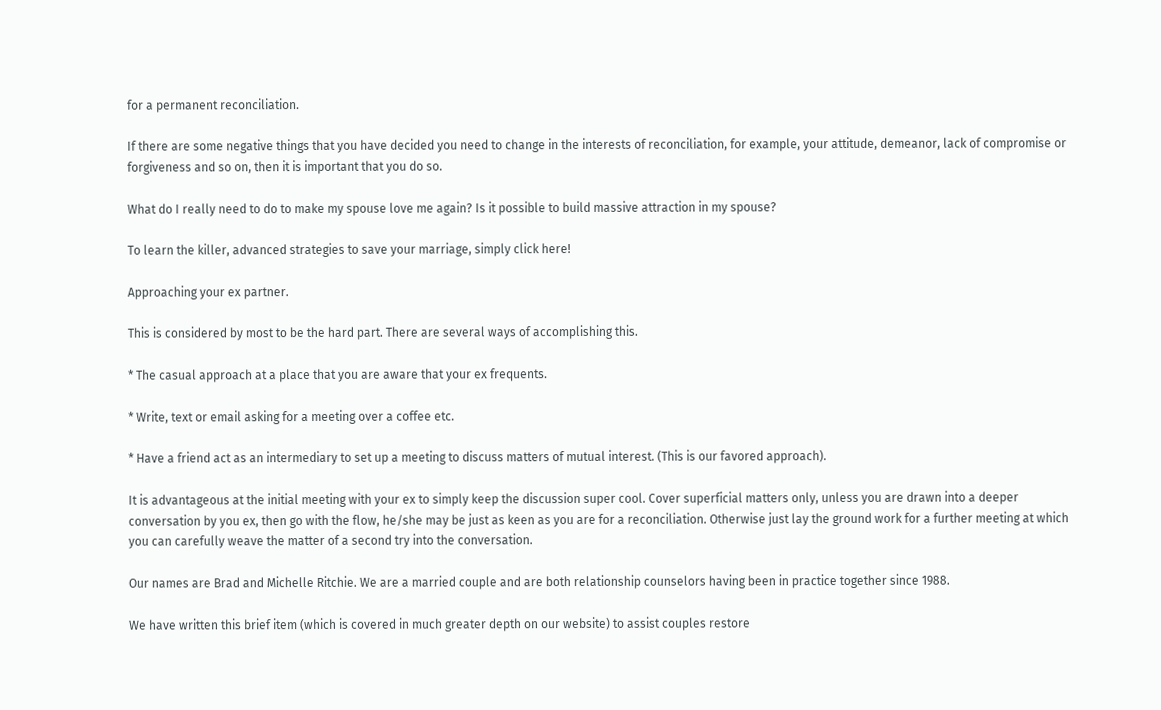for a permanent reconciliation.

If there are some negative things that you have decided you need to change in the interests of reconciliation, for example, your attitude, demeanor, lack of compromise or forgiveness and so on, then it is important that you do so.

What do I really need to do to make my spouse love me again? Is it possible to build massive attraction in my spouse?

To learn the killer, advanced strategies to save your marriage, simply click here!

Approaching your ex partner.

This is considered by most to be the hard part. There are several ways of accomplishing this.

* The casual approach at a place that you are aware that your ex frequents.

* Write, text or email asking for a meeting over a coffee etc.

* Have a friend act as an intermediary to set up a meeting to discuss matters of mutual interest. (This is our favored approach).

It is advantageous at the initial meeting with your ex to simply keep the discussion super cool. Cover superficial matters only, unless you are drawn into a deeper conversation by you ex, then go with the flow, he/she may be just as keen as you are for a reconciliation. Otherwise just lay the ground work for a further meeting at which you can carefully weave the matter of a second try into the conversation.

Our names are Brad and Michelle Ritchie. We are a married couple and are both relationship counselors having been in practice together since 1988.

We have written this brief item (which is covered in much greater depth on our website) to assist couples restore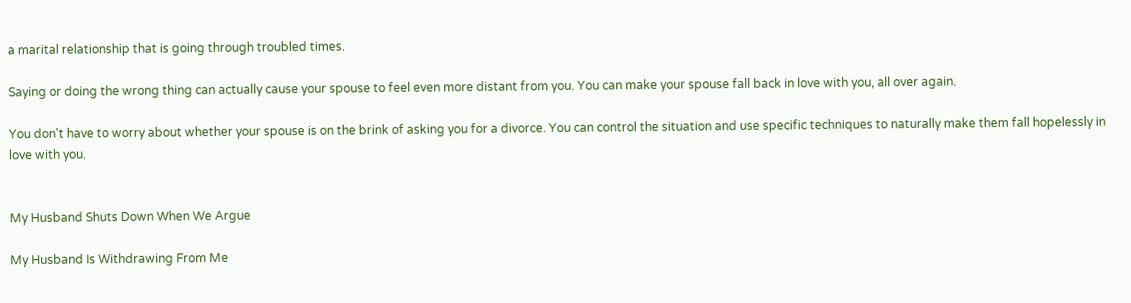a marital relationship that is going through troubled times.

Saying or doing the wrong thing can actually cause your spouse to feel even more distant from you. You can make your spouse fall back in love with you, all over again.

You don't have to worry about whether your spouse is on the brink of asking you for a divorce. You can control the situation and use specific techniques to naturally make them fall hopelessly in love with you.


My Husband Shuts Down When We Argue

My Husband Is Withdrawing From Me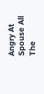Angry At Spouse All The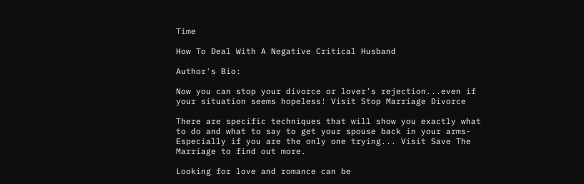Time

How To Deal With A Negative Critical Husband

Author's Bio:

Now you can stop your divorce or lover’s rejection...even if your situation seems hopeless! Visit Stop Marriage Divorce

There are specific techniques that will show you exactly what to do and what to say to get your spouse back in your arms- Especially if you are the only one trying... Visit Save The Marriage to find out more.

Looking for love and romance can be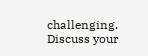challenging. Discuss your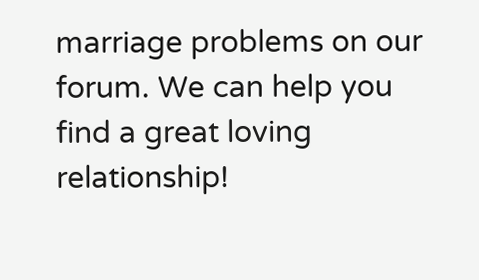marriage problems on our forum. We can help you find a great loving relationship!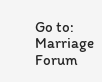Go to: Marriage Forum